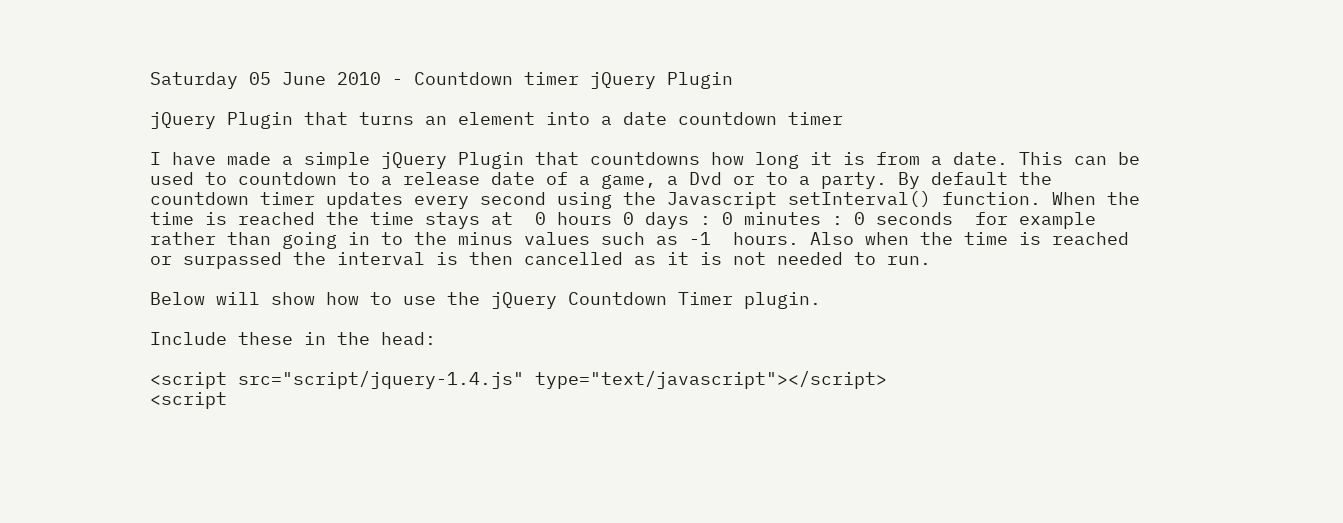Saturday 05 June 2010 - Countdown timer jQuery Plugin

jQuery Plugin that turns an element into a date countdown timer

I have made a simple jQuery Plugin that countdowns how long it is from a date. This can be used to countdown to a release date of a game, a Dvd or to a party. By default the countdown timer updates every second using the Javascript setInterval() function. When the time is reached the time stays at  0 hours 0 days : 0 minutes : 0 seconds  for example rather than going in to the minus values such as -1  hours. Also when the time is reached or surpassed the interval is then cancelled as it is not needed to run.

Below will show how to use the jQuery Countdown Timer plugin.

Include these in the head:

<script src="script/jquery-1.4.js" type="text/javascript"></script>
<script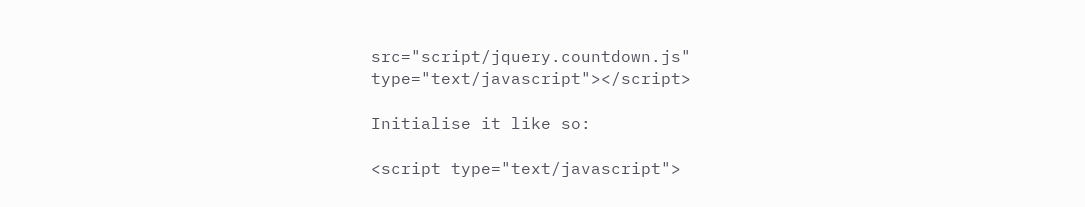src="script/jquery.countdown.js" type="text/javascript"></script>

Initialise it like so:

<script type="text/javascript">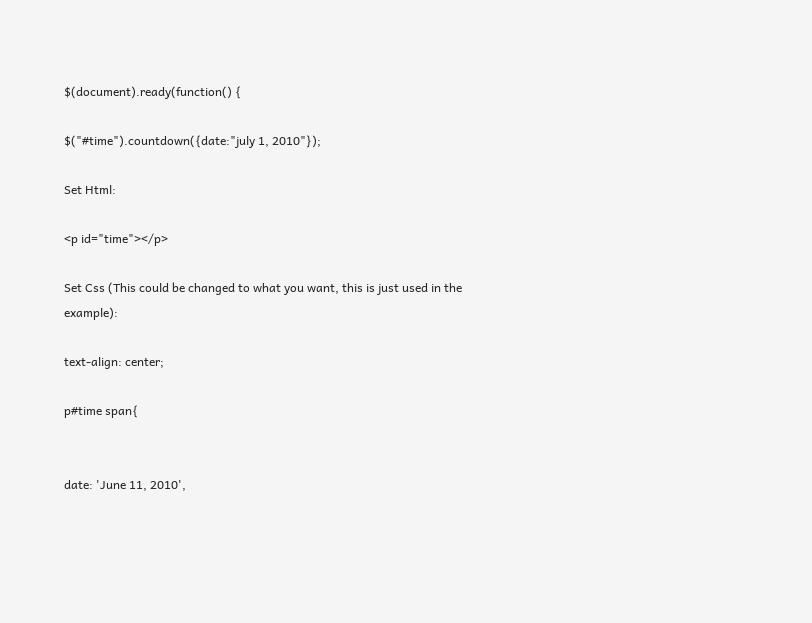$(document).ready(function() {

$("#time").countdown({date:"july 1, 2010"});

Set Html:

<p id="time"></p>

Set Css (This could be changed to what you want, this is just used in the example):

text-align: center;

p#time span{


date: 'June 11, 2010',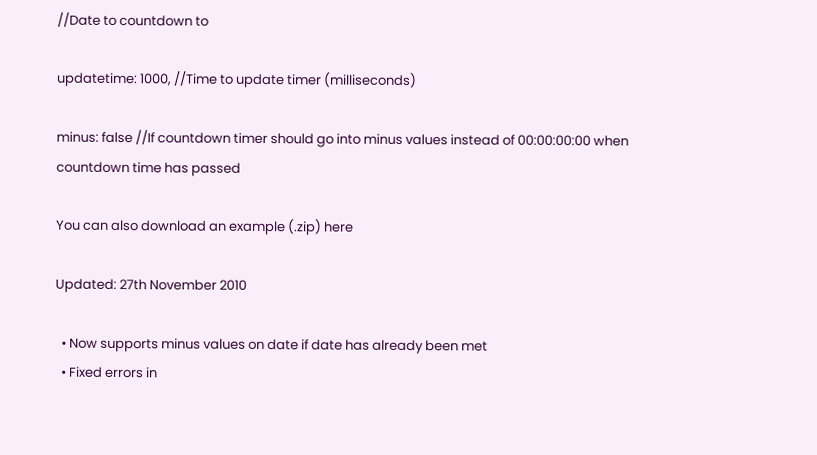//Date to countdown to

updatetime: 1000, //Time to update timer (milliseconds)

minus: false //If countdown timer should go into minus values instead of 00:00:00:00 when countdown time has passed

You can also download an example (.zip) here

Updated: 27th November 2010

  • Now supports minus values on date if date has already been met
  • Fixed errors in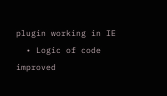plugin working in IE
  • Logic of code improved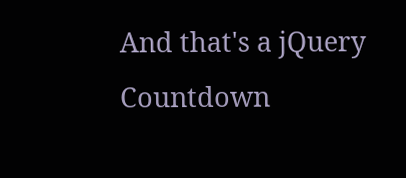And that's a jQuery Countdown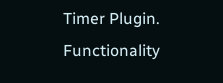Timer Plugin. Functionality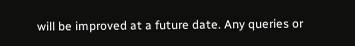will be improved at a future date. Any queries or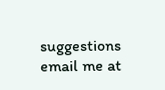suggestions email me at